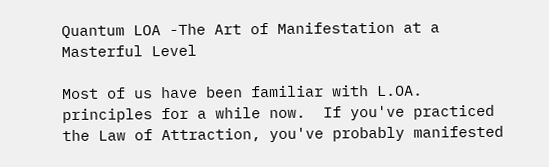Quantum LOA -The Art of Manifestation at a Masterful Level

Most of us have been familiar with L.OA. principles for a while now.  If you've practiced the Law of Attraction, you've probably manifested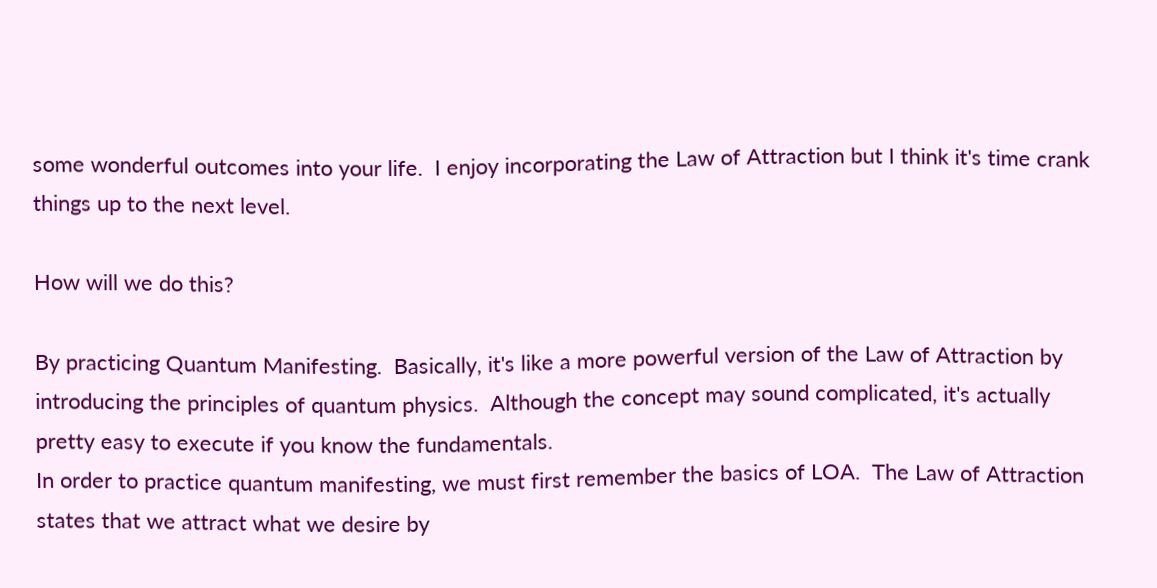some wonderful outcomes into your life.  I enjoy incorporating the Law of Attraction but I think it's time crank things up to the next level.

How will we do this?

By practicing Quantum Manifesting.  Basically, it's like a more powerful version of the Law of Attraction by introducing the principles of quantum physics.  Although the concept may sound complicated, it's actually pretty easy to execute if you know the fundamentals.
In order to practice quantum manifesting, we must first remember the basics of LOA.  The Law of Attraction states that we attract what we desire by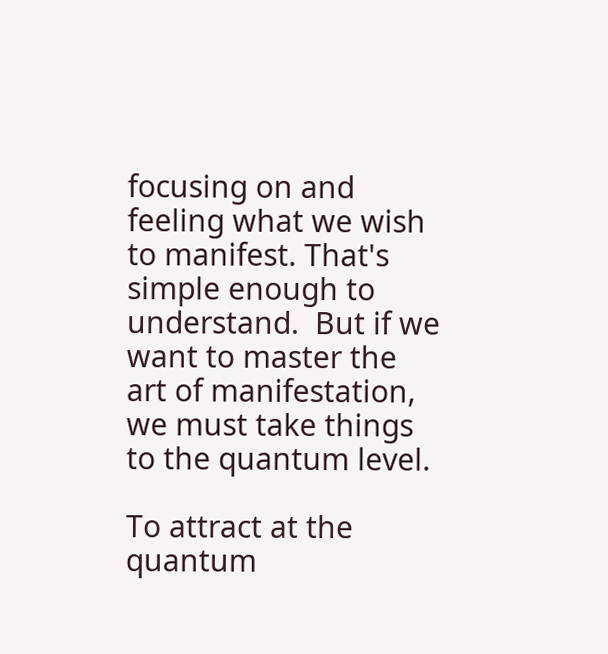focusing on and feeling what we wish to manifest. That's simple enough to understand.  But if we want to master the art of manifestation, we must take things to the quantum level.

To attract at the quantum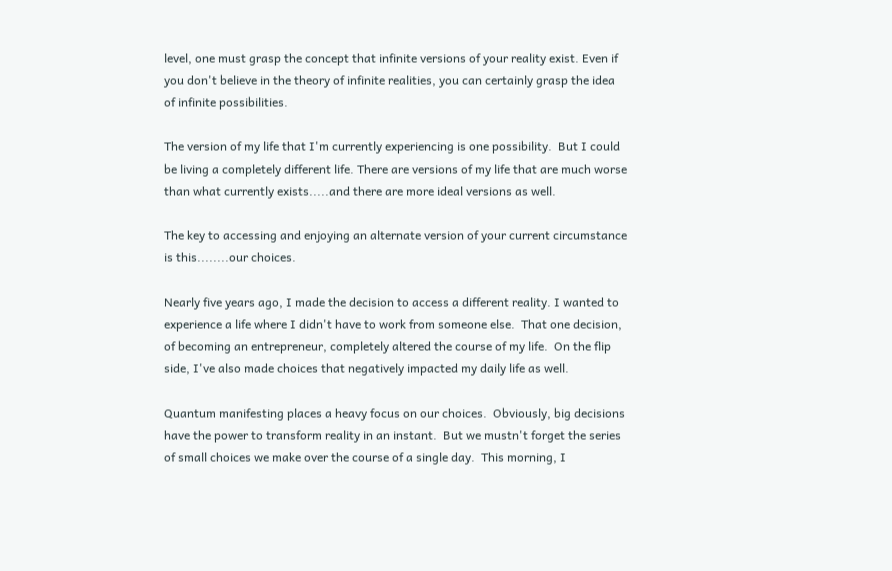level, one must grasp the concept that infinite versions of your reality exist. Even if you don't believe in the theory of infinite realities, you can certainly grasp the idea of infinite possibilities.

The version of my life that I'm currently experiencing is one possibility.  But I could be living a completely different life. There are versions of my life that are much worse than what currently exists.....and there are more ideal versions as well.

The key to accessing and enjoying an alternate version of your current circumstance is this........our choices.

Nearly five years ago, I made the decision to access a different reality. I wanted to experience a life where I didn't have to work from someone else.  That one decision, of becoming an entrepreneur, completely altered the course of my life.  On the flip side, I've also made choices that negatively impacted my daily life as well.

Quantum manifesting places a heavy focus on our choices.  Obviously, big decisions have the power to transform reality in an instant.  But we mustn't forget the series of small choices we make over the course of a single day.  This morning, I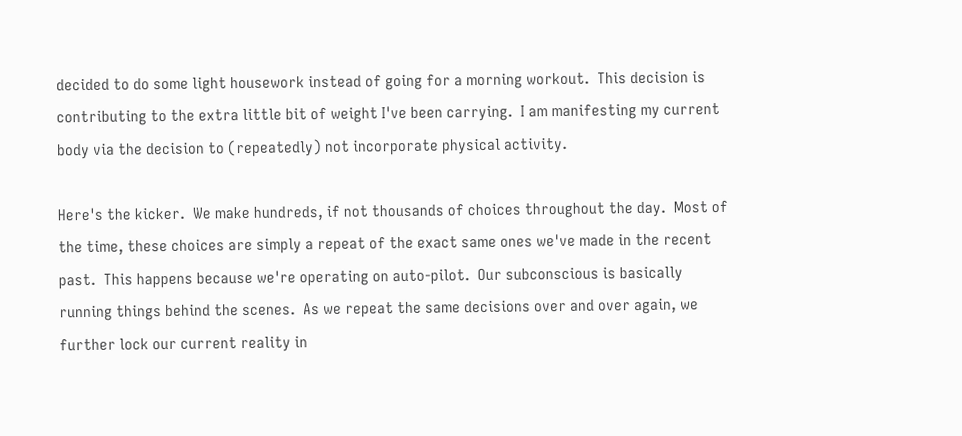decided to do some light housework instead of going for a morning workout.  This decision is contributing to the extra little bit of weight I've been carrying.  I am manifesting my current body via the decision to (repeatedly) not incorporate physical activity.

Here's the kicker.  We make hundreds, if not thousands of choices throughout the day.  Most of the time, these choices are simply a repeat of the exact same ones we've made in the recent past.  This happens because we're operating on auto-pilot.  Our subconscious is basically running things behind the scenes.  As we repeat the same decisions over and over again, we further lock our current reality in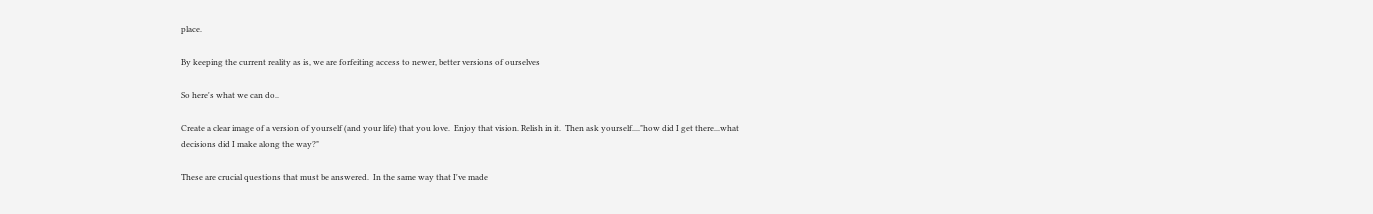place.

By keeping the current reality as is, we are forfeiting access to newer, better versions of ourselves

So here's what we can do..

Create a clear image of a version of yourself (and your life) that you love.  Enjoy that vision. Relish in it.  Then ask yourself...."how did I get there...what decisions did I make along the way?"

These are crucial questions that must be answered.  In the same way that I've made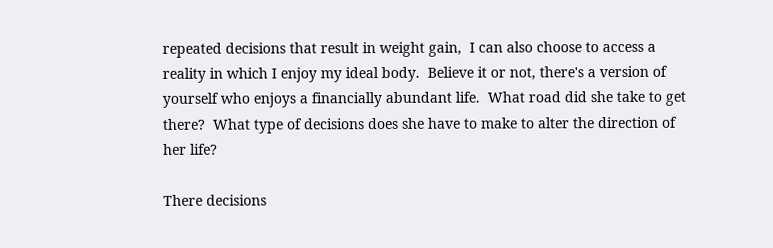repeated decisions that result in weight gain,  I can also choose to access a reality in which I enjoy my ideal body.  Believe it or not, there's a version of yourself who enjoys a financially abundant life.  What road did she take to get there?  What type of decisions does she have to make to alter the direction of her life?

There decisions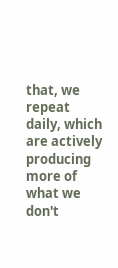that, we repeat daily, which are actively producing more of what we don't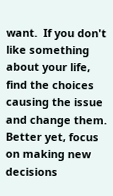want.  If you don't like something about your life, find the choices causing the issue and change them. Better yet, focus on making new decisions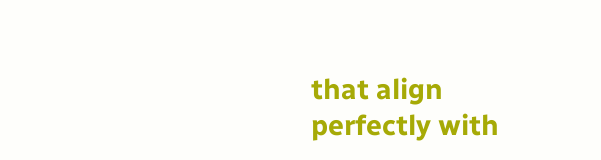that align perfectly with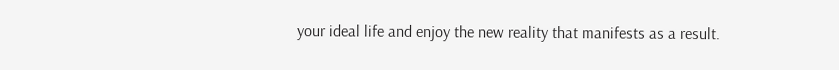your ideal life and enjoy the new reality that manifests as a result.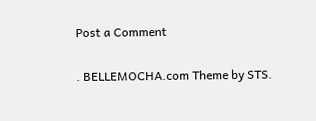Post a Comment

. BELLEMOCHA.com Theme by STS.